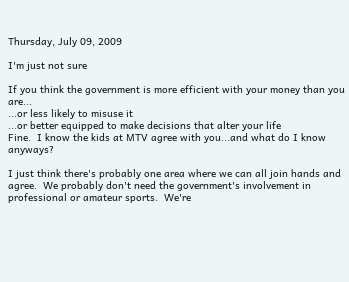Thursday, July 09, 2009

I'm just not sure

If you think the government is more efficient with your money than you are...
...or less likely to misuse it
...or better equipped to make decisions that alter your life
Fine.  I know the kids at MTV agree with you...and what do I know anyways?

I just think there's probably one area where we can all join hands and agree.  We probably don't need the government's involvement in professional or amateur sports.  We're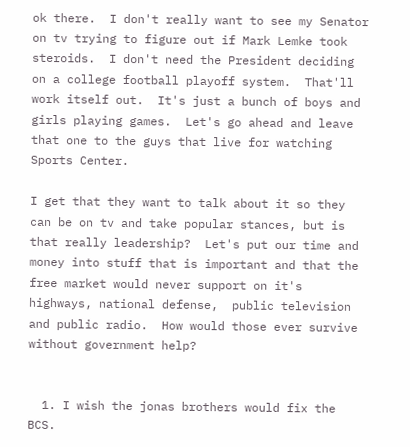ok there.  I don't really want to see my Senator on tv trying to figure out if Mark Lemke took steroids.  I don't need the President deciding on a college football playoff system.  That'll work itself out.  It's just a bunch of boys and girls playing games.  Let's go ahead and leave that one to the guys that live for watching Sports Center.

I get that they want to talk about it so they can be on tv and take popular stances, but is that really leadership?  Let's put our time and money into stuff that is important and that the free market would never support on it's highways, national defense,  public television and public radio.  How would those ever survive without government help?


  1. I wish the jonas brothers would fix the BCS.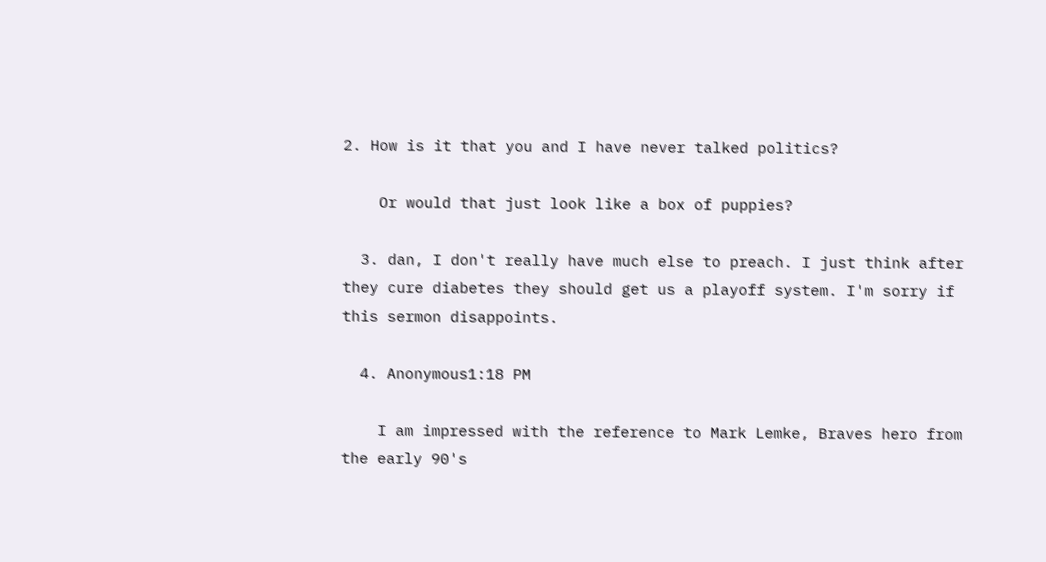2. How is it that you and I have never talked politics?

    Or would that just look like a box of puppies?

  3. dan, I don't really have much else to preach. I just think after they cure diabetes they should get us a playoff system. I'm sorry if this sermon disappoints.

  4. Anonymous1:18 PM

    I am impressed with the reference to Mark Lemke, Braves hero from the early 90's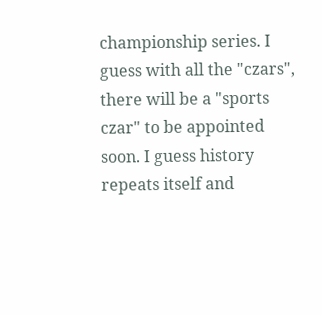championship series. I guess with all the "czars", there will be a "sports czar" to be appointed soon. I guess history repeats itself and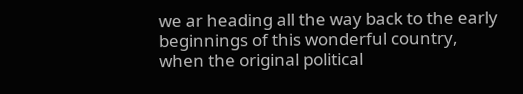we ar heading all the way back to the early beginnings of this wonderful country, when the original political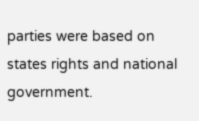parties were based on states rights and national government.